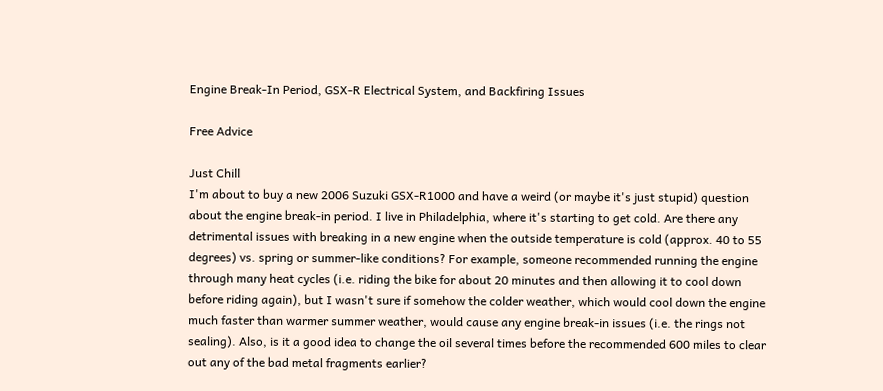Engine Break-In Period, GSX-R Electrical System, and Backfiring Issues

Free Advice

Just Chill
I'm about to buy a new 2006 Suzuki GSX-R1000 and have a weird (or maybe it's just stupid) question about the engine break-in period. I live in Philadelphia, where it's starting to get cold. Are there any detrimental issues with breaking in a new engine when the outside temperature is cold (approx. 40 to 55 degrees) vs. spring or summer-like conditions? For example, someone recommended running the engine through many heat cycles (i.e. riding the bike for about 20 minutes and then allowing it to cool down before riding again), but I wasn't sure if somehow the colder weather, which would cool down the engine much faster than warmer summer weather, would cause any engine break-in issues (i.e. the rings not sealing). Also, is it a good idea to change the oil several times before the recommended 600 miles to clear out any of the bad metal fragments earlier?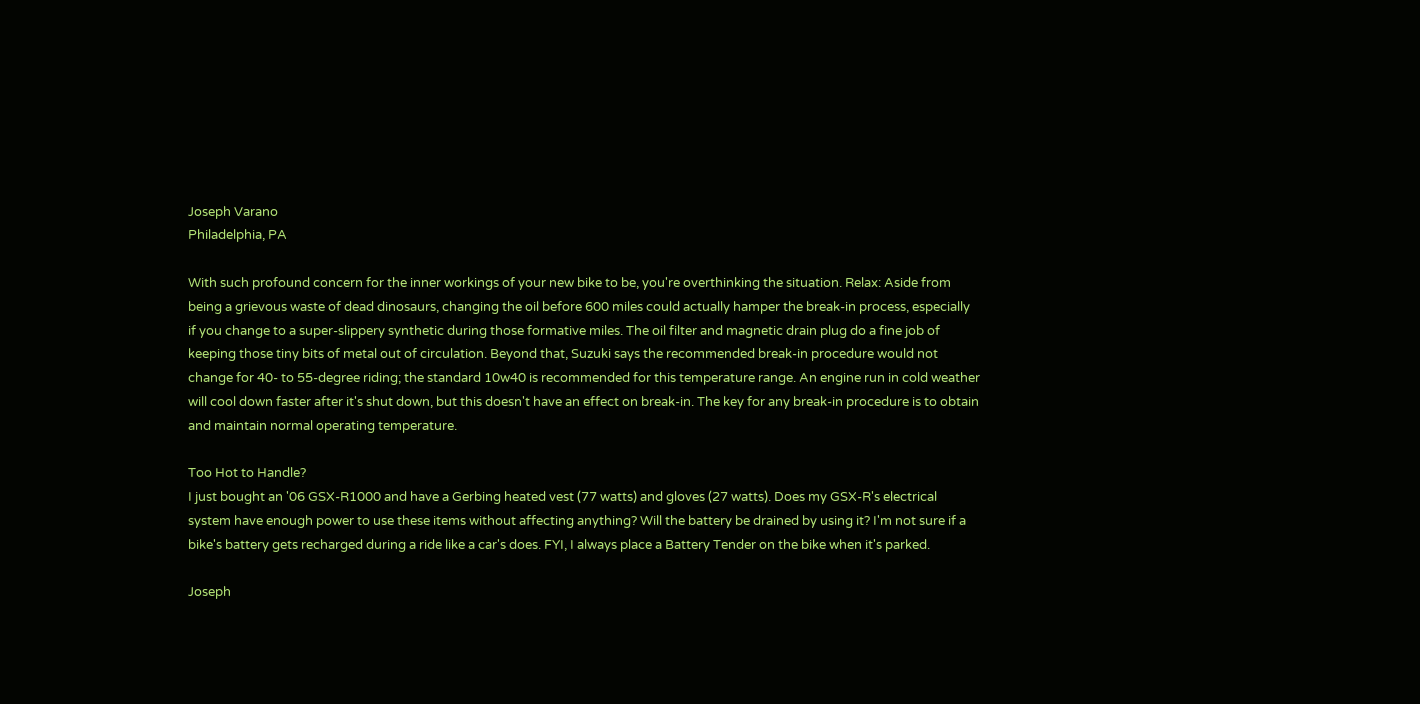Joseph Varano
Philadelphia, PA

With such profound concern for the inner workings of your new bike to be, you're overthinking the situation. Relax: Aside from being a grievous waste of dead dinosaurs, changing the oil before 600 miles could actually hamper the break-in process, especially if you change to a super-slippery synthetic during those formative miles. The oil filter and magnetic drain plug do a fine job of keeping those tiny bits of metal out of circulation. Beyond that, Suzuki says the recommended break-in procedure would not change for 40- to 55-degree riding; the standard 10w40 is recommended for this temperature range. An engine run in cold weather will cool down faster after it's shut down, but this doesn't have an effect on break-in. The key for any break-in procedure is to obtain and maintain normal operating temperature.

Too Hot to Handle?
I just bought an '06 GSX-R1000 and have a Gerbing heated vest (77 watts) and gloves (27 watts). Does my GSX-R's electrical system have enough power to use these items without affecting anything? Will the battery be drained by using it? I'm not sure if a bike's battery gets recharged during a ride like a car's does. FYI, I always place a Battery Tender on the bike when it's parked.

Joseph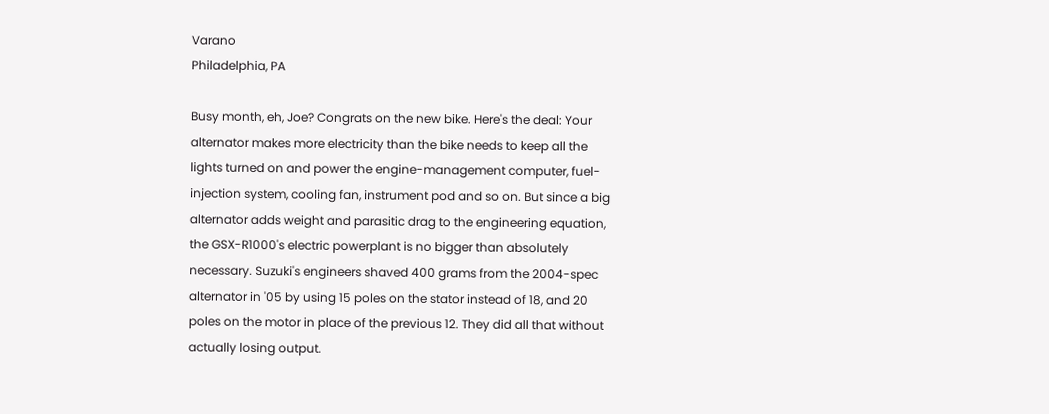Varano
Philadelphia, PA

Busy month, eh, Joe? Congrats on the new bike. Here's the deal: Your alternator makes more electricity than the bike needs to keep all the lights turned on and power the engine-management computer, fuel-injection system, cooling fan, instrument pod and so on. But since a big alternator adds weight and parasitic drag to the engineering equation, the GSX-R1000's electric powerplant is no bigger than absolutely necessary. Suzuki's engineers shaved 400 grams from the 2004-spec alternator in '05 by using 15 poles on the stator instead of 18, and 20 poles on the motor in place of the previous 12. They did all that without actually losing output.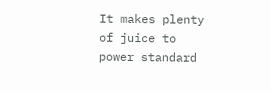It makes plenty of juice to power standard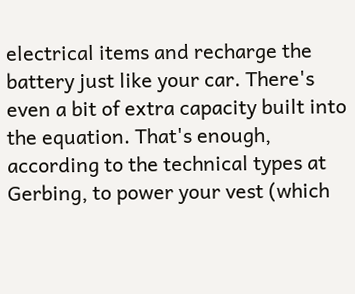electrical items and recharge the battery just like your car. There's even a bit of extra capacity built into the equation. That's enough, according to the technical types at Gerbing, to power your vest (which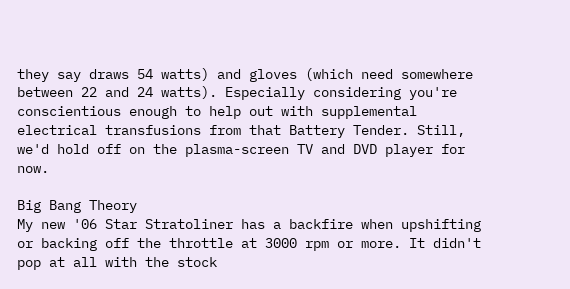they say draws 54 watts) and gloves (which need somewhere between 22 and 24 watts). Especially considering you're conscientious enough to help out with supplemental electrical transfusions from that Battery Tender. Still, we'd hold off on the plasma-screen TV and DVD player for now.

Big Bang Theory
My new '06 Star Stratoliner has a backfire when upshifting or backing off the throttle at 3000 rpm or more. It didn't pop at all with the stock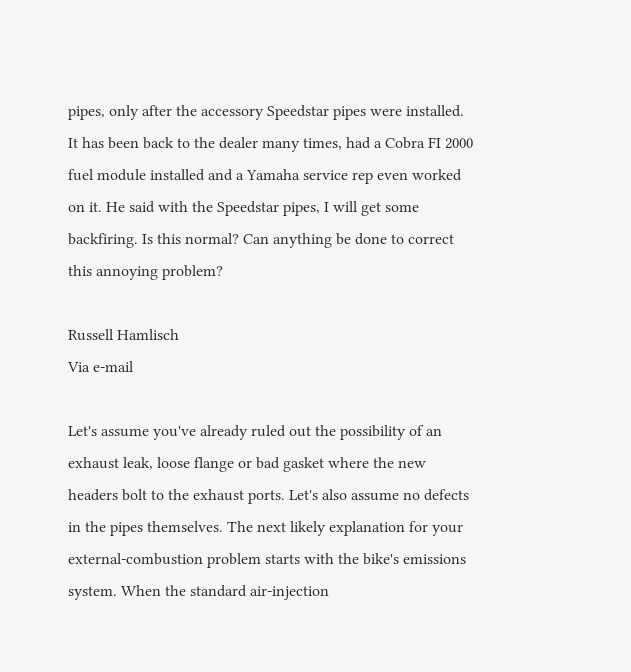pipes, only after the accessory Speedstar pipes were installed. It has been back to the dealer many times, had a Cobra FI 2000 fuel module installed and a Yamaha service rep even worked on it. He said with the Speedstar pipes, I will get some backfiring. Is this normal? Can anything be done to correct this annoying problem?

Russell Hamlisch
Via e-mail

Let's assume you've already ruled out the possibility of an exhaust leak, loose flange or bad gasket where the new headers bolt to the exhaust ports. Let's also assume no defects in the pipes themselves. The next likely explanation for your external-combustion problem starts with the bike's emissions system. When the standard air-injection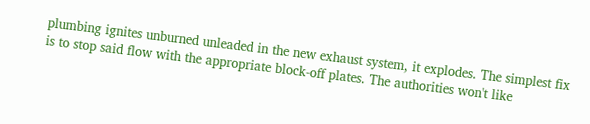plumbing ignites unburned unleaded in the new exhaust system, it explodes. The simplest fix is to stop said flow with the appropriate block-off plates. The authorities won't like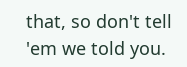that, so don't tell 'em we told you.